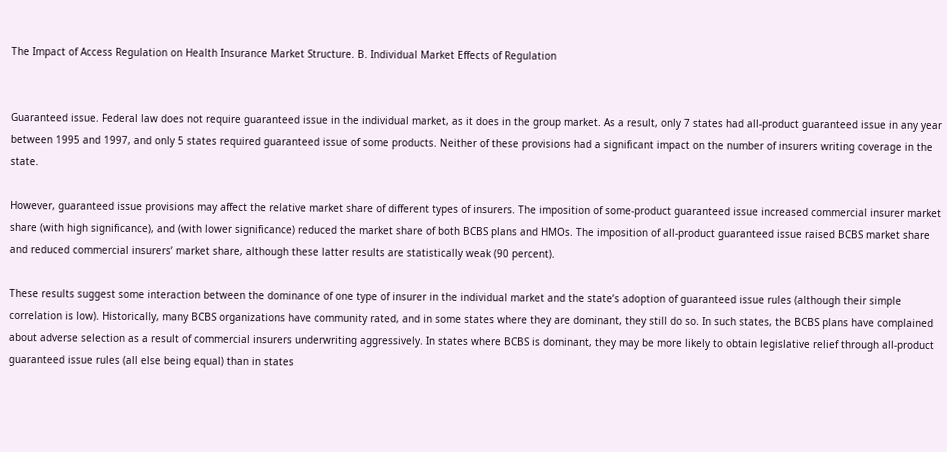The Impact of Access Regulation on Health Insurance Market Structure. B. Individual Market Effects of Regulation


Guaranteed issue. Federal law does not require guaranteed issue in the individual market, as it does in the group market. As a result, only 7 states had all-product guaranteed issue in any year between 1995 and 1997, and only 5 states required guaranteed issue of some products. Neither of these provisions had a significant impact on the number of insurers writing coverage in the state.

However, guaranteed issue provisions may affect the relative market share of different types of insurers. The imposition of some-product guaranteed issue increased commercial insurer market share (with high significance), and (with lower significance) reduced the market share of both BCBS plans and HMOs. The imposition of all-product guaranteed issue raised BCBS market share and reduced commercial insurers’ market share, although these latter results are statistically weak (90 percent).

These results suggest some interaction between the dominance of one type of insurer in the individual market and the state’s adoption of guaranteed issue rules (although their simple correlation is low). Historically, many BCBS organizations have community rated, and in some states where they are dominant, they still do so. In such states, the BCBS plans have complained about adverse selection as a result of commercial insurers underwriting aggressively. In states where BCBS is dominant, they may be more likely to obtain legislative relief through all-product guaranteed issue rules (all else being equal) than in states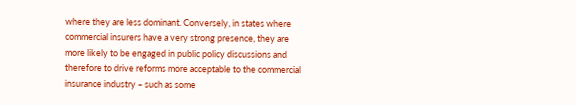where they are less dominant. Conversely, in states where commercial insurers have a very strong presence, they are more likely to be engaged in public policy discussions and therefore to drive reforms more acceptable to the commercial insurance industry – such as some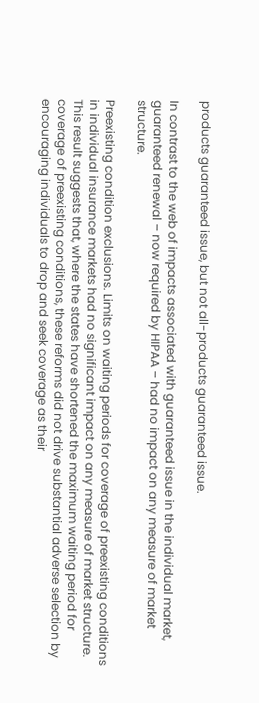products guaranteed issue, but not all-products guaranteed issue.

In contrast to the web of impacts associated with guaranteed issue in the individual market, guaranteed renewal – now required by HIPAA – had no impact on any measure of market structure.

Preexisting condition exclusions. Limits on waiting periods for coverage of preexisting conditions in individual insurance markets had no significant impact on any measure of market structure. This result suggests that, where the states have shortened the maximum waiting period for coverage of preexisting conditions, these reforms did not drive substantial adverse selection by encouraging individuals to drop and seek coverage as their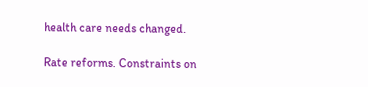health care needs changed.

Rate reforms. Constraints on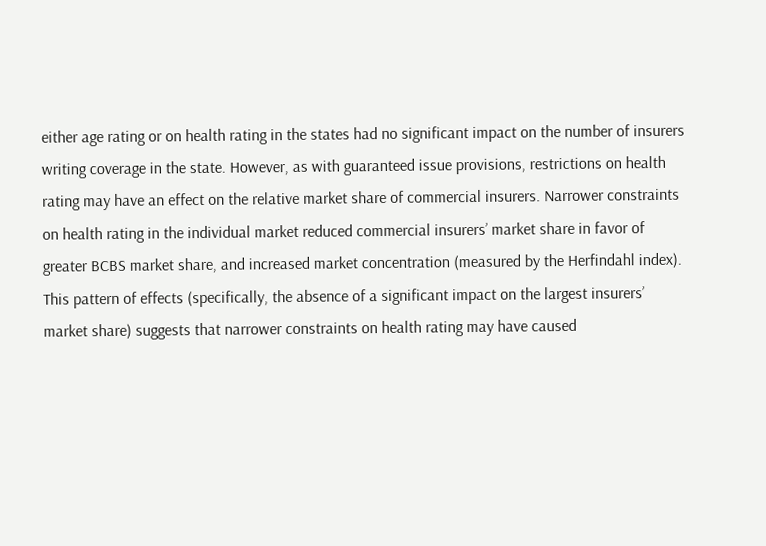either age rating or on health rating in the states had no significant impact on the number of insurers writing coverage in the state. However, as with guaranteed issue provisions, restrictions on health rating may have an effect on the relative market share of commercial insurers. Narrower constraints on health rating in the individual market reduced commercial insurers’ market share in favor of greater BCBS market share, and increased market concentration (measured by the Herfindahl index). This pattern of effects (specifically, the absence of a significant impact on the largest insurers’ market share) suggests that narrower constraints on health rating may have caused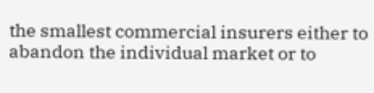the smallest commercial insurers either to abandon the individual market or to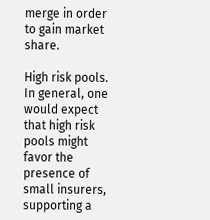merge in order to gain market share.

High risk pools. In general, one would expect that high risk pools might favor the presence of small insurers, supporting a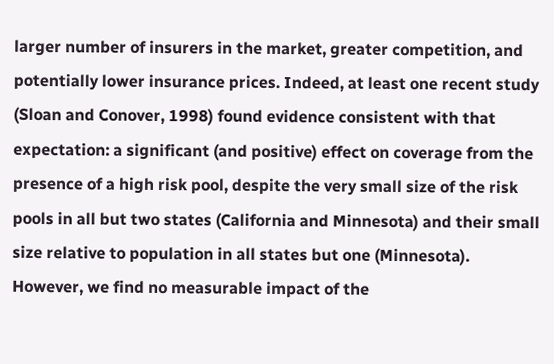larger number of insurers in the market, greater competition, and potentially lower insurance prices. Indeed, at least one recent study (Sloan and Conover, 1998) found evidence consistent with that expectation: a significant (and positive) effect on coverage from the presence of a high risk pool, despite the very small size of the risk pools in all but two states (California and Minnesota) and their small size relative to population in all states but one (Minnesota). However, we find no measurable impact of the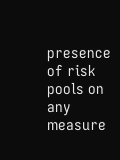presence of risk pools on any measure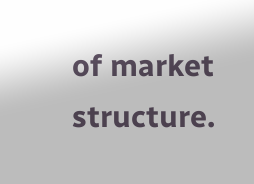of market structure.